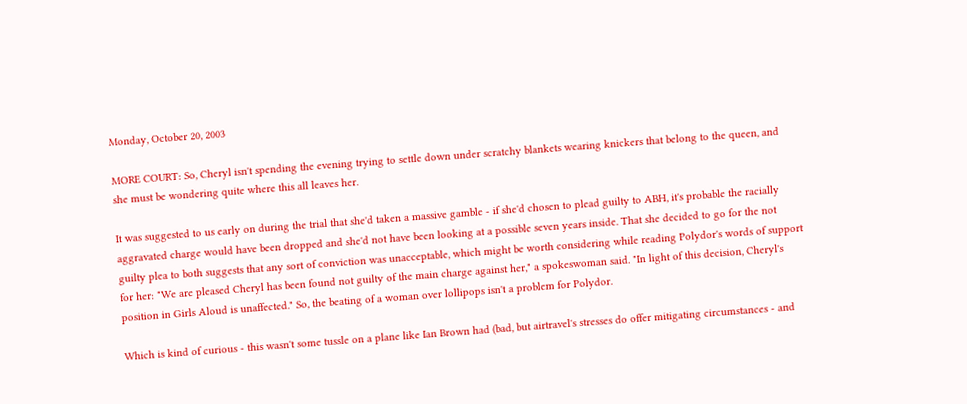Monday, October 20, 2003

MORE COURT: So, Cheryl isn't spending the evening trying to settle down under scratchy blankets wearing knickers that belong to the queen, and she must be wondering quite where this all leaves her.

It was suggested to us early on during the trial that she'd taken a massive gamble - if she'd chosen to plead guilty to ABH, it's probable the racially aggravated charge would have been dropped and she'd not have been looking at a possible seven years inside. That she decided to go for the not guilty plea to both suggests that any sort of conviction was unacceptable, which might be worth considering while reading Polydor's words of support for her: "We are pleased Cheryl has been found not guilty of the main charge against her," a spokeswoman said. "In light of this decision, Cheryl's position in Girls Aloud is unaffected." So, the beating of a woman over lollipops isn't a problem for Polydor.

Which is kind of curious - this wasn't some tussle on a plane like Ian Brown had (bad, but airtravel's stresses do offer mitigating circumstances - and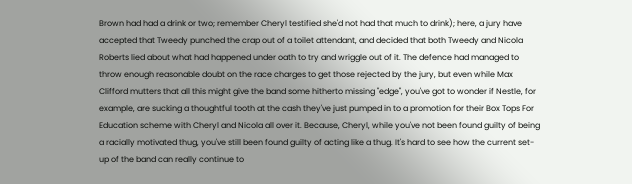Brown had had a drink or two; remember Cheryl testified she'd not had that much to drink); here, a jury have accepted that Tweedy punched the crap out of a toilet attendant, and decided that both Tweedy and Nicola Roberts lied about what had happened under oath to try and wriggle out of it. The defence had managed to throw enough reasonable doubt on the race charges to get those rejected by the jury, but even while Max Clifford mutters that all this might give the band some hitherto missing "edge", you've got to wonder if Nestle, for example, are sucking a thoughtful tooth at the cash they've just pumped in to a promotion for their Box Tops For Education scheme with Cheryl and Nicola all over it. Because, Cheryl, while you've not been found guilty of being a racially motivated thug, you've still been found guilty of acting like a thug. It's hard to see how the current set-up of the band can really continue to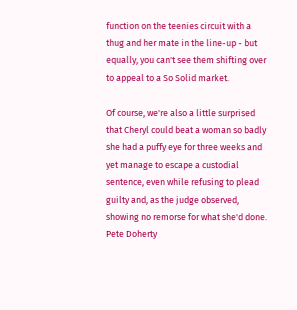function on the teenies circuit with a thug and her mate in the line-up - but equally, you can't see them shifting over to appeal to a So Solid market.

Of course, we're also a little surprised that Cheryl could beat a woman so badly she had a puffy eye for three weeks and yet manage to escape a custodial sentence, even while refusing to plead guilty and, as the judge observed, showing no remorse for what she'd done. Pete Doherty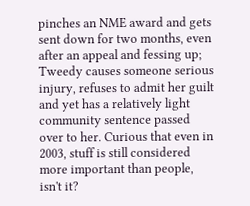pinches an NME award and gets sent down for two months, even after an appeal and fessing up; Tweedy causes someone serious injury, refuses to admit her guilt and yet has a relatively light community sentence passed over to her. Curious that even in 2003, stuff is still considered more important than people, isn't it?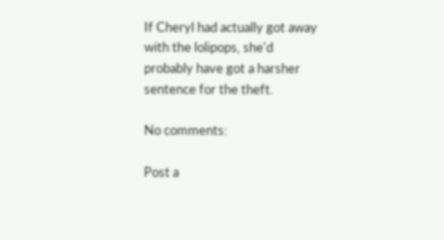If Cheryl had actually got away with the lolipops, she'd probably have got a harsher sentence for the theft.

No comments:

Post a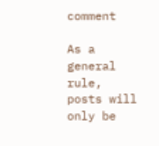comment

As a general rule, posts will only be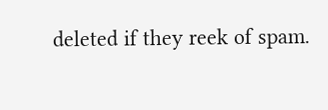deleted if they reek of spam.